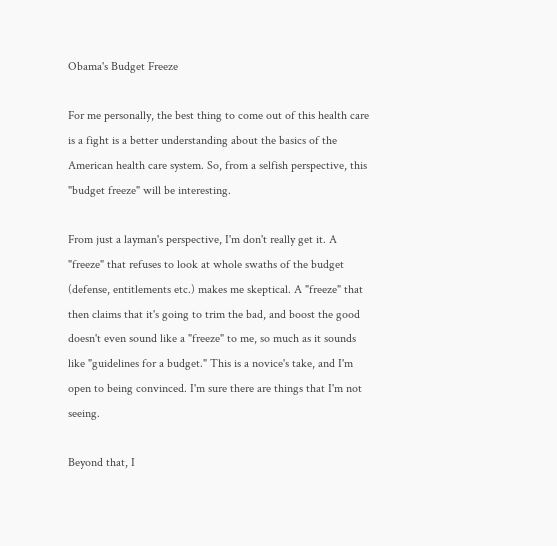Obama's Budget Freeze

For me personally, the best thing to come out of this health care is a fight is a better understanding about the basics of the American health care system. So, from a selfish perspective, this "budget freeze" will be interesting.

From just a layman's perspective, I'm don't really get it. A "freeze" that refuses to look at whole swaths of the budget (defense, entitlements etc.) makes me skeptical. A "freeze" that then claims that it's going to trim the bad, and boost the good doesn't even sound like a "freeze" to me, so much as it sounds like "guidelines for a budget." This is a novice's take, and I'm open to being convinced. I'm sure there are things that I'm not seeing.

Beyond that, I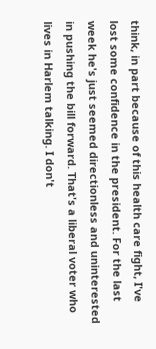think, in part because of this health care fight, I've lost some confidence in the president. For the last week he's just seemed directionless and uninterested in pushing the bill forward. That's a liberal voter who lives in Harlem talking. I don't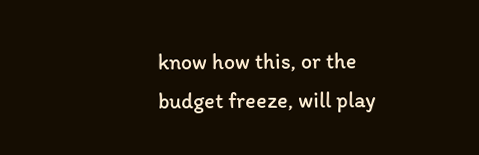know how this, or the budget freeze, will play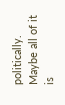politically. Maybe all of it is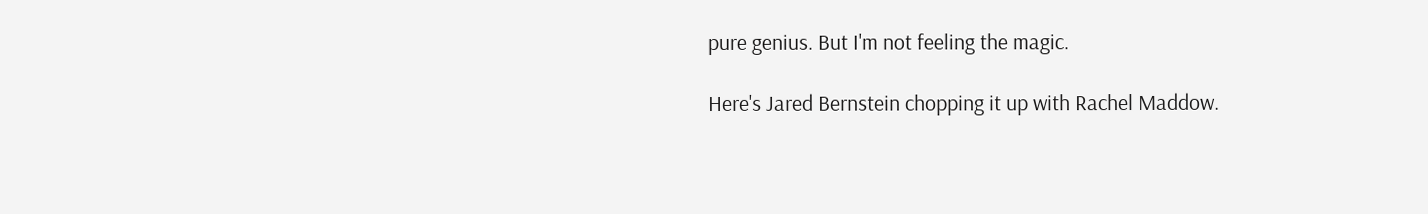pure genius. But I'm not feeling the magic.

Here's Jared Bernstein chopping it up with Rachel Maddow.